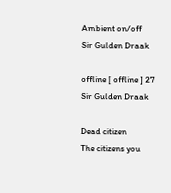Ambient on/off
Sir Gulden Draak

offline [ offline ] 27 Sir Gulden Draak

Dead citizen
The citizens you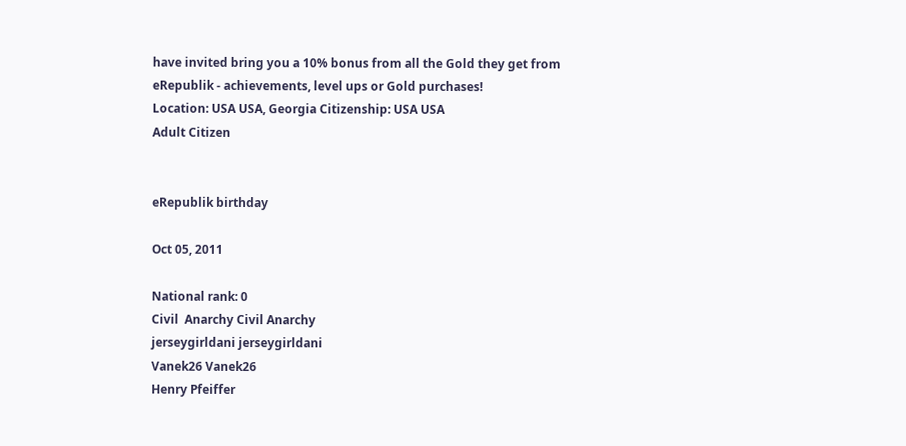have invited bring you a 10% bonus from all the Gold they get from eRepublik - achievements, level ups or Gold purchases!
Location: USA USA, Georgia Citizenship: USA USA
Adult Citizen


eRepublik birthday

Oct 05, 2011

National rank: 0
Civil  Anarchy Civil Anarchy
jerseygirldani jerseygirldani
Vanek26 Vanek26
Henry Pfeiffer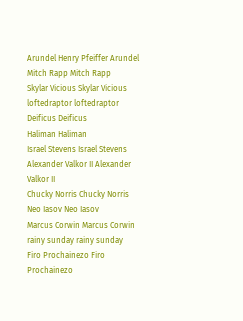Arundel Henry Pfeiffer Arundel
Mitch Rapp Mitch Rapp
Skylar Vicious Skylar Vicious
loftedraptor loftedraptor
Deificus Deificus
Haliman Haliman
Israel Stevens Israel Stevens
Alexander Valkor II Alexander Valkor II
Chucky Norris Chucky Norris
Neo Iasov Neo Iasov
Marcus Corwin Marcus Corwin
rainy sunday rainy sunday
Firo Prochainezo Firo Prochainezo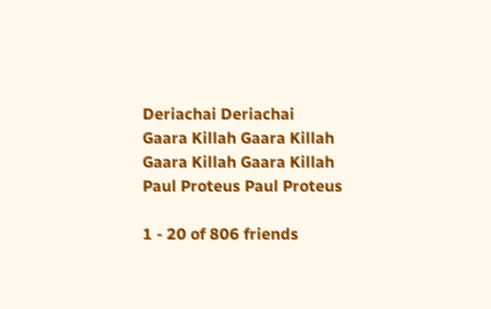Deriachai Deriachai
Gaara Killah Gaara Killah
Gaara Killah Gaara Killah
Paul Proteus Paul Proteus

1 - 20 of 806 friends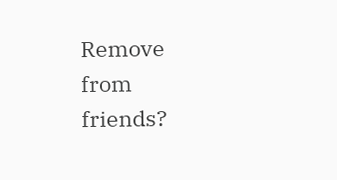Remove from friends?